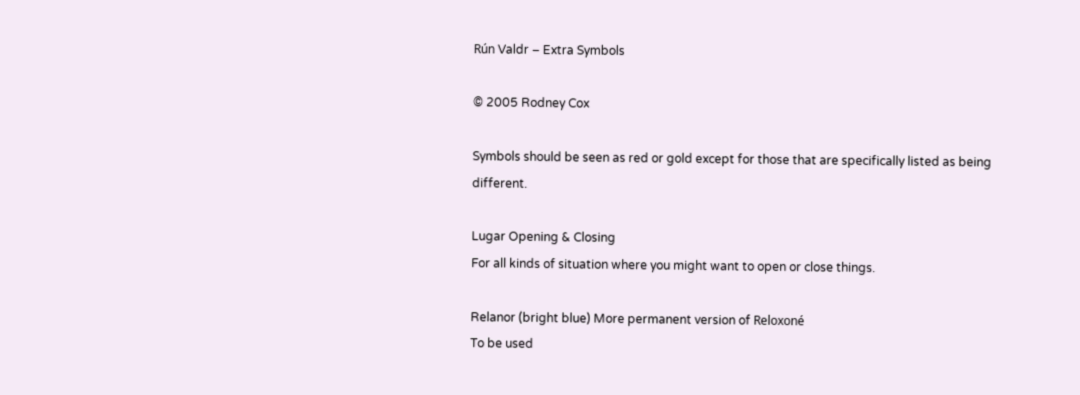Rún Valdr – Extra Symbols

© 2005 Rodney Cox

Symbols should be seen as red or gold except for those that are specifically listed as being different.

Lugar Opening & Closing
For all kinds of situation where you might want to open or close things.

Relanor (bright blue) More permanent version of Reloxoné
To be used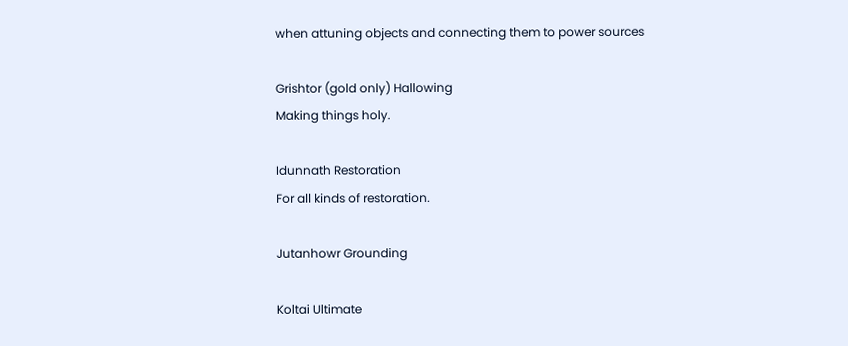when attuning objects and connecting them to power sources

Grishtor (gold only) Hallowing
Making things holy.

Idunnath Restoration
For all kinds of restoration.

Jutanhowr Grounding

Koltai Ultimate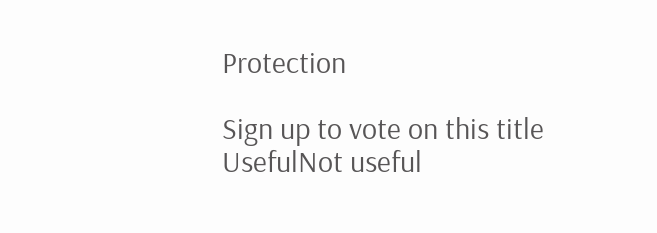Protection

Sign up to vote on this title
UsefulNot useful